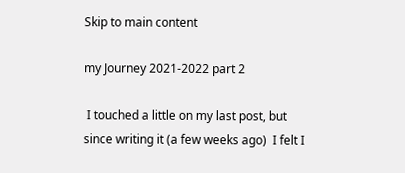Skip to main content

my Journey 2021-2022 part 2

 I touched a little on my last post, but since writing it (a few weeks ago)  I felt I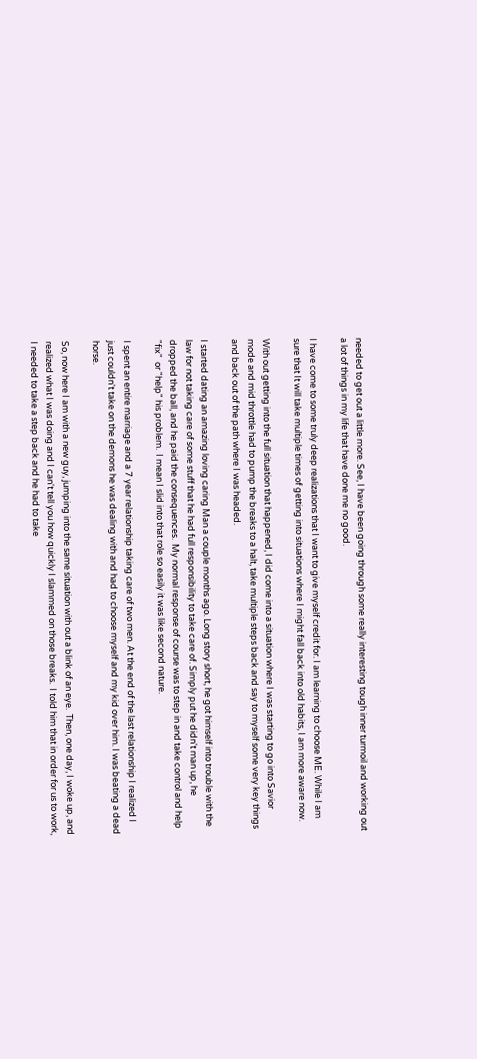needed to get out a little more. See, I have been going through some really interesting tough inner turmoil and working out a lot of things in my life that have done me no good.

I have come to some truly deep realizations that I want to give myself credit for. I am learning to choose ME. While I am sure that It will take multiple times of getting into situations where I might fall back into old habits, I am more aware now.

With out getting into the full situation that happened, I did come into a situation where I was starting to go into Savior mode and mid throttle had to pump the breaks to a halt, take multiple steps back and say to myself some very key things and back out of the path where I was headed.

I started dating an amazing loving caring Man a couple months ago. Long story short, he got himself into trouble with the law for not taking care of some stuff that he had full responsibility to take care of. Simply put he didn't man up, he dropped the ball, and he paid the consequences.  My normal response of course was to step in and take control and help "fix"  or "help" his problem.  I mean I slid into that role so easily it was like second nature.

I spent an entire marriage and a 7 year relationship taking care of two men. At the end of the last relationship I realized I just couldn't take on the demons he was dealing with and had to choose myself and my kid over him. I was beating a dead horse.

So, now here I am with a new guy, jumping into the same situation with out a blink of an eye.  Then, one day, I woke up, and realized what I was doing and I can't tell you how quickly I slammed on those breaks.  I told him that in order for us to work, I needed to take a step back and he had to take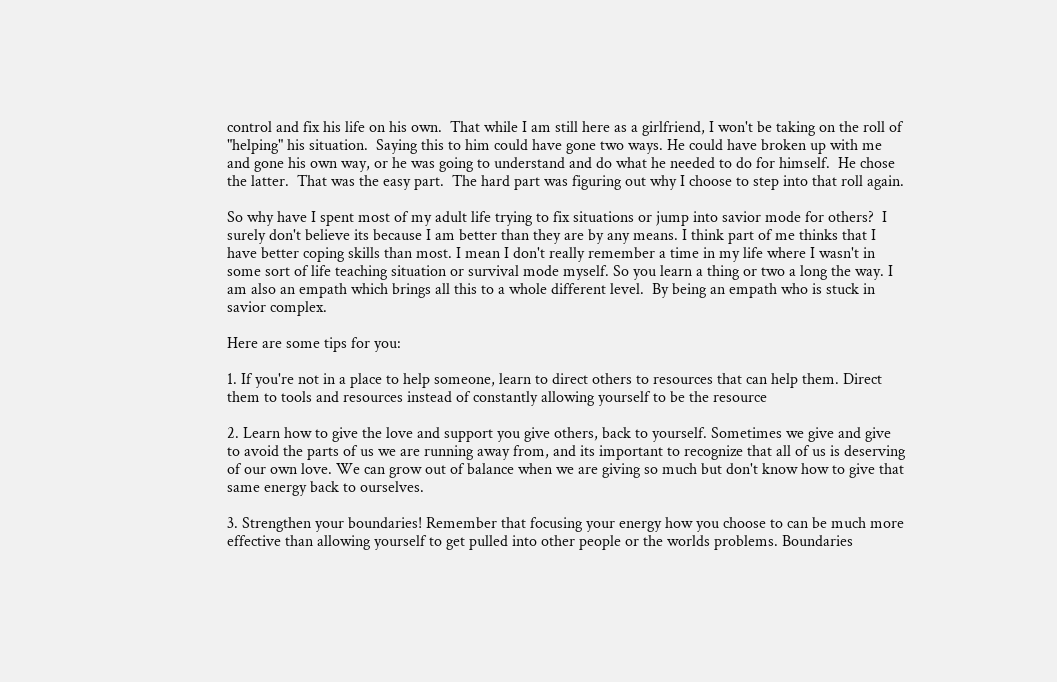control and fix his life on his own.  That while I am still here as a girlfriend, I won't be taking on the roll of "helping" his situation.  Saying this to him could have gone two ways. He could have broken up with me and gone his own way, or he was going to understand and do what he needed to do for himself.  He chose the latter.  That was the easy part.  The hard part was figuring out why I choose to step into that roll again.

So why have I spent most of my adult life trying to fix situations or jump into savior mode for others?  I surely don't believe its because I am better than they are by any means. I think part of me thinks that I have better coping skills than most. I mean I don't really remember a time in my life where I wasn't in some sort of life teaching situation or survival mode myself. So you learn a thing or two a long the way. I am also an empath which brings all this to a whole different level.  By being an empath who is stuck in savior complex.

Here are some tips for you:

1. If you're not in a place to help someone, learn to direct others to resources that can help them. Direct them to tools and resources instead of constantly allowing yourself to be the resource

2. Learn how to give the love and support you give others, back to yourself. Sometimes we give and give to avoid the parts of us we are running away from, and its important to recognize that all of us is deserving of our own love. We can grow out of balance when we are giving so much but don't know how to give that same energy back to ourselves.

3. Strengthen your boundaries! Remember that focusing your energy how you choose to can be much more effective than allowing yourself to get pulled into other people or the worlds problems. Boundaries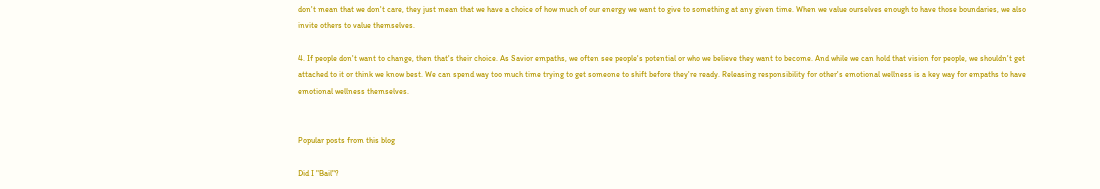don't mean that we don't care, they just mean that we have a choice of how much of our energy we want to give to something at any given time. When we value ourselves enough to have those boundaries, we also invite others to value themselves.

4. If people don't want to change, then that's their choice. As Savior empaths, we often see people's potential or who we believe they want to become. And while we can hold that vision for people, we shouldn't get attached to it or think we know best. We can spend way too much time trying to get someone to shift before they're ready. Releasing responsibility for other's emotional wellness is a key way for empaths to have emotional wellness themselves.


Popular posts from this blog

Did I "Bail"?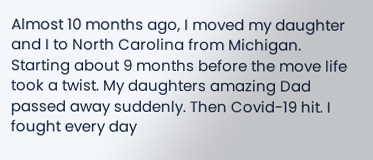Almost 10 months ago, I moved my daughter and I to North Carolina from Michigan. Starting about 9 months before the move life took a twist. My daughters amazing Dad passed away suddenly. Then Covid-19 hit. I fought every day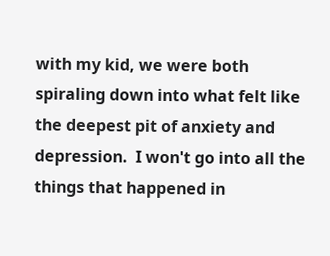with my kid, we were both spiraling down into what felt like the deepest pit of anxiety and depression.  I won't go into all the things that happened in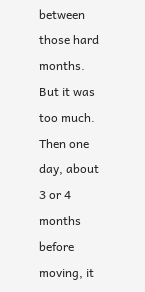between those hard months. But it was too much.  Then one day, about 3 or 4 months before moving, it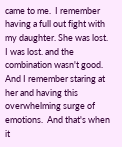came to me.  I remember having a full out fight with my daughter. She was lost. I was lost. and the combination wasn't good.  And I remember staring at her and having this overwhelming surge of emotions.  And that's when it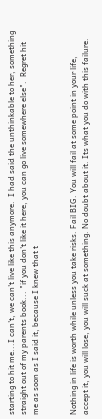starting to hit me...I can't, we can't live like this anymore.  I had said the unthinkable to her, something straight out of my parents book... "if you don't like it here, you can go live somewhere else".  Regret hit me as soon as I said it, because I knew that t


Nothing in life is worth while unless you take risks. Fail BIG. You will fail at some point in your life, accept it, you will lose, you will suck at something. No doubt about it. Its what you do with this failure.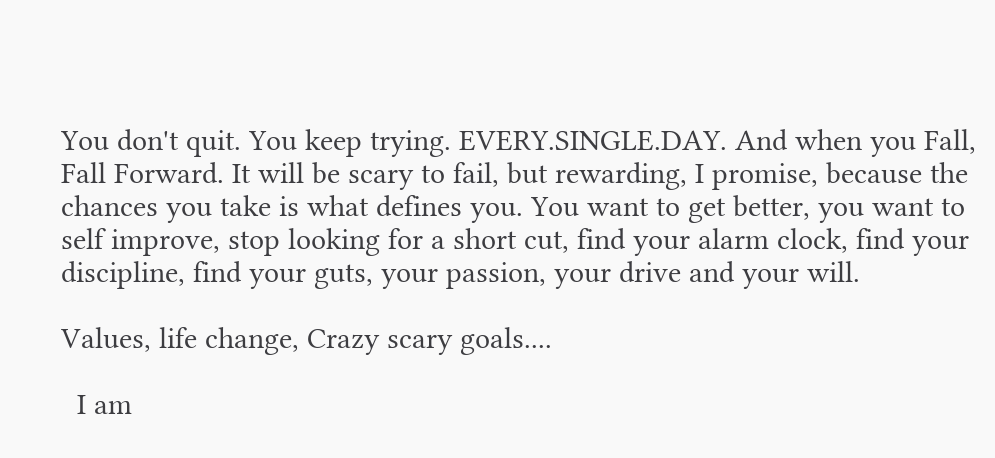You don't quit. You keep trying. EVERY.SINGLE.DAY. And when you Fall, Fall Forward. It will be scary to fail, but rewarding, I promise, because the chances you take is what defines you. You want to get better, you want to self improve, stop looking for a short cut, find your alarm clock, find your discipline, find your guts, your passion, your drive and your will.

Values, life change, Crazy scary goals....

  I am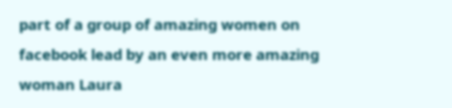part of a group of amazing women on facebook lead by an even more amazing woman Laura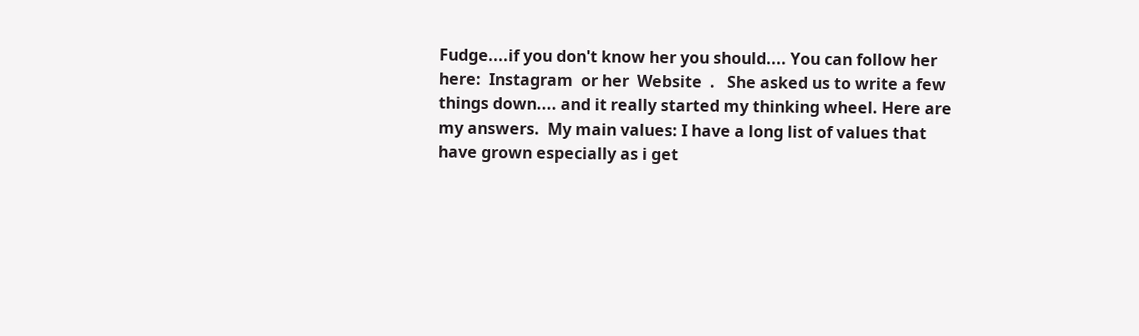Fudge....if you don't know her you should.... You can follow her here:  Instagram  or her  Website  .   She asked us to write a few things down.... and it really started my thinking wheel. Here are my answers.  My main values: I have a long list of values that have grown especially as i get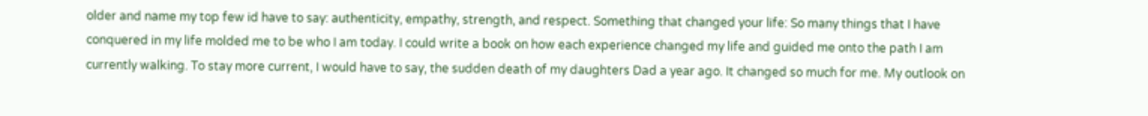older and name my top few id have to say: authenticity, empathy, strength, and respect. Something that changed your life: So many things that I have conquered in my life molded me to be who I am today. I could write a book on how each experience changed my life and guided me onto the path I am currently walking. To stay more current, I would have to say, the sudden death of my daughters Dad a year ago. It changed so much for me. My outlook on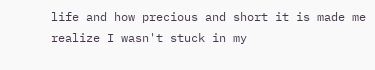life and how precious and short it is made me realize I wasn't stuck in my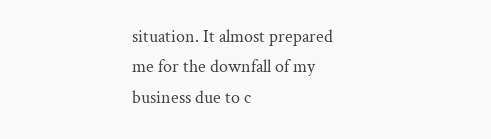situation. It almost prepared me for the downfall of my business due to c